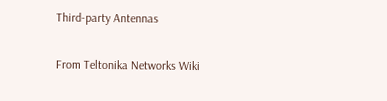Third-party Antennas

From Teltonika Networks Wiki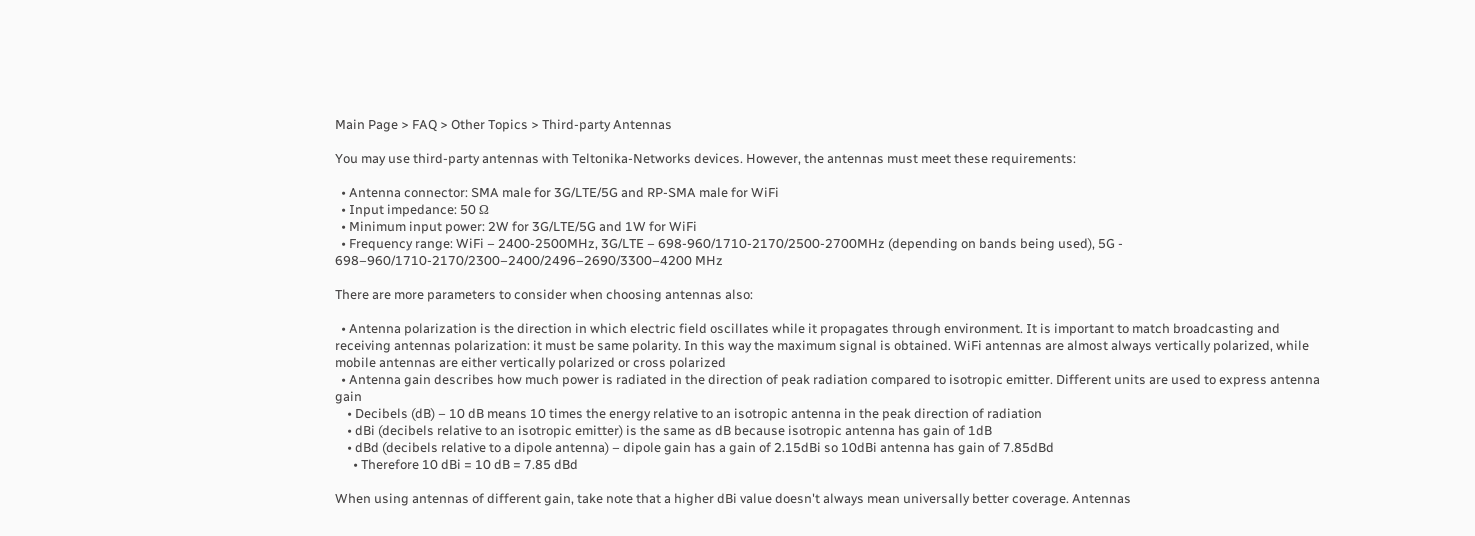Main Page > FAQ > Other Topics > Third-party Antennas

You may use third-party antennas with Teltonika-Networks devices. However, the antennas must meet these requirements:

  • Antenna connector: SMA male for 3G/LTE/5G and RP-SMA male for WiFi
  • Input impedance: 50 Ω
  • Minimum input power: 2W for 3G/LTE/5G and 1W for WiFi
  • Frequency range: WiFi – 2400-2500MHz, 3G/LTE – 698-960/1710-2170/2500-2700MHz (depending on bands being used), 5G - 698–960/1710-2170/2300–2400/2496–2690/3300–4200 MHz

There are more parameters to consider when choosing antennas also:

  • Antenna polarization is the direction in which electric field oscillates while it propagates through environment. It is important to match broadcasting and receiving antennas polarization: it must be same polarity. In this way the maximum signal is obtained. WiFi antennas are almost always vertically polarized, while mobile antennas are either vertically polarized or cross polarized
  • Antenna gain describes how much power is radiated in the direction of peak radiation compared to isotropic emitter. Different units are used to express antenna gain
    • Decibels (dB) – 10 dB means 10 times the energy relative to an isotropic antenna in the peak direction of radiation
    • dBi (decibels relative to an isotropic emitter) is the same as dB because isotropic antenna has gain of 1dB
    • dBd (decibels relative to a dipole antenna) – dipole gain has a gain of 2.15dBi so 10dBi antenna has gain of 7.85dBd
      • Therefore 10 dBi = 10 dB = 7.85 dBd

When using antennas of different gain, take note that a higher dBi value doesn't always mean universally better coverage. Antennas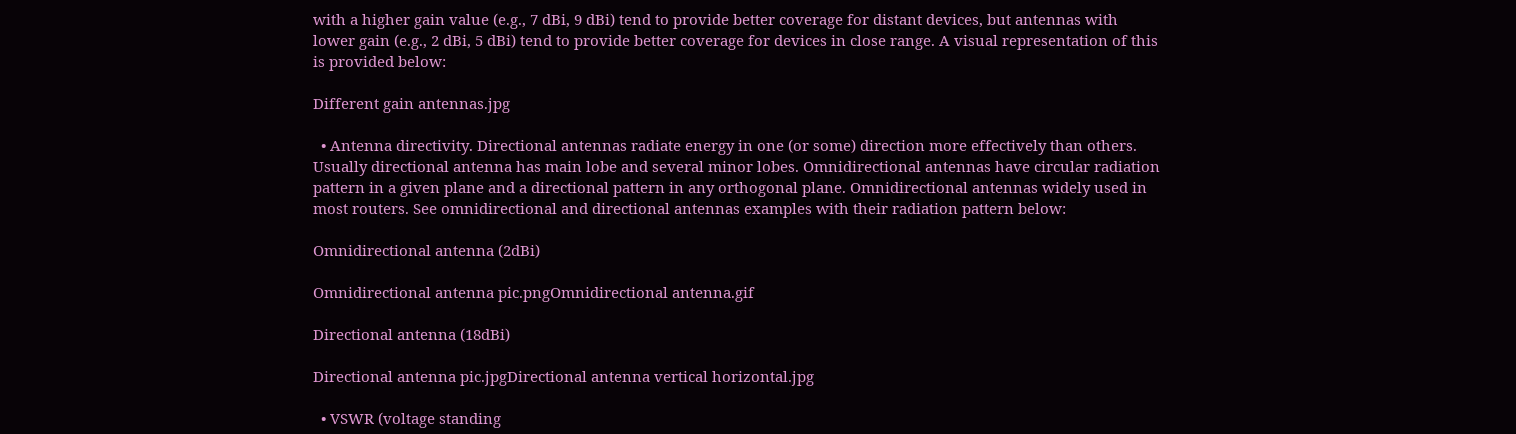with a higher gain value (e.g., 7 dBi, 9 dBi) tend to provide better coverage for distant devices, but antennas with lower gain (e.g., 2 dBi, 5 dBi) tend to provide better coverage for devices in close range. A visual representation of this is provided below:

Different gain antennas.jpg

  • Antenna directivity. Directional antennas radiate energy in one (or some) direction more effectively than others. Usually directional antenna has main lobe and several minor lobes. Omnidirectional antennas have circular radiation pattern in a given plane and a directional pattern in any orthogonal plane. Omnidirectional antennas widely used in most routers. See omnidirectional and directional antennas examples with their radiation pattern below:

Omnidirectional antenna (2dBi)

Omnidirectional antenna pic.pngOmnidirectional antenna.gif

Directional antenna (18dBi)

Directional antenna pic.jpgDirectional antenna vertical horizontal.jpg

  • VSWR (voltage standing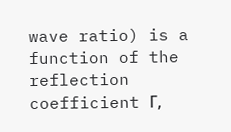wave ratio) is a function of the reflection coefficient Γ,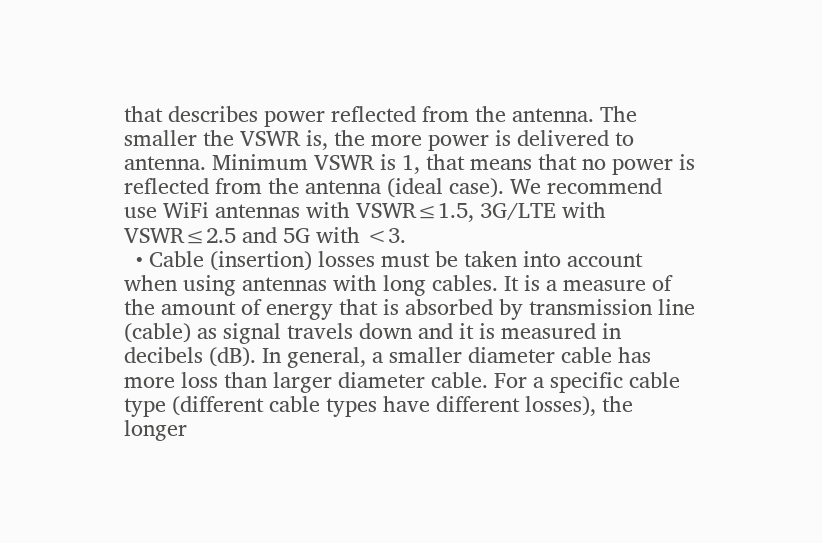that describes power reflected from the antenna. The smaller the VSWR is, the more power is delivered to antenna. Minimum VSWR is 1, that means that no power is reflected from the antenna (ideal case). We recommend use WiFi antennas with VSWR≤1.5, 3G/LTE with VSWR≤2.5 and 5G with <3.
  • Cable (insertion) losses must be taken into account when using antennas with long cables. It is a measure of the amount of energy that is absorbed by transmission line (cable) as signal travels down and it is measured in decibels (dB). In general, a smaller diameter cable has more loss than larger diameter cable. For a specific cable type (different cable types have different losses), the longer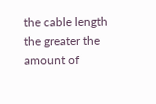the cable length the greater the amount of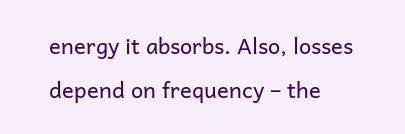energy it absorbs. Also, losses depend on frequency – the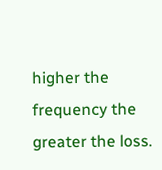higher the frequency the greater the loss.